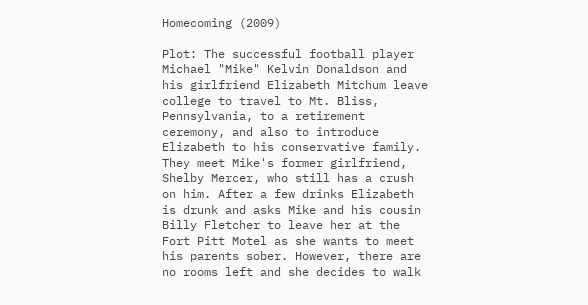Homecoming (2009)

Plot: The successful football player Michael "Mike" Kelvin Donaldson and his girlfriend Elizabeth Mitchum leave college to travel to Mt. Bliss, Pennsylvania, to a retirement ceremony, and also to introduce Elizabeth to his conservative family. They meet Mike's former girlfriend, Shelby Mercer, who still has a crush on him. After a few drinks Elizabeth is drunk and asks Mike and his cousin Billy Fletcher to leave her at the Fort Pitt Motel as she wants to meet his parents sober. However, there are no rooms left and she decides to walk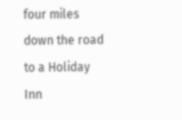four miles down the road to a Holiday Inn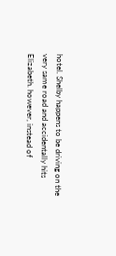hotel. Shelby happens to be driving on the very same road and accidentally hits Elizabeth. however, instead of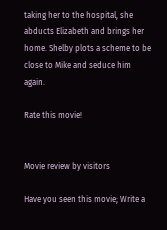taking her to the hospital, she abducts Elizabeth and brings her home. Shelby plots a scheme to be close to Mike and seduce him again.

Rate this movie!


Movie review by visitors

Have you seen this movie; Write a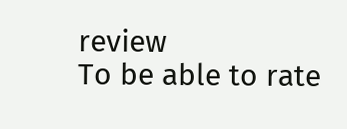review
To be able to rate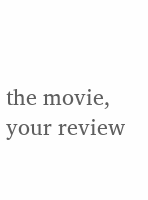the movie, your review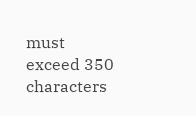must exceed 350 characters